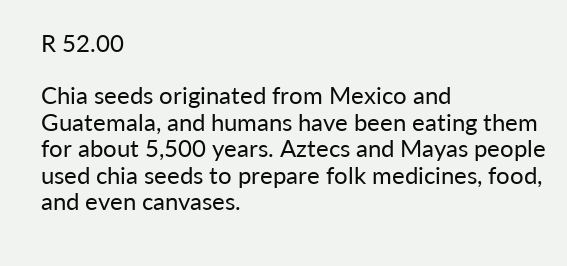R 52.00

Chia seeds originated from Mexico and Guatemala, and humans have been eating them for about 5,500 years. Aztecs and Mayas people used chia seeds to prepare folk medicines, food, and even canvases.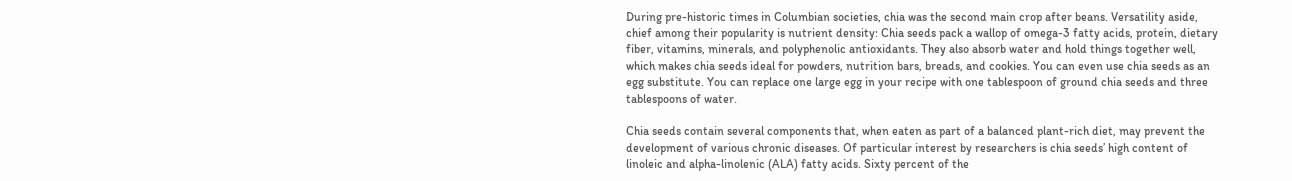During pre-historic times in Columbian societies, chia was the second main crop after beans. Versatility aside, chief among their popularity is nutrient density: Chia seeds pack a wallop of omega-3 fatty acids, protein, dietary fiber, vitamins, minerals, and polyphenolic antioxidants. They also absorb water and hold things together well, which makes chia seeds ideal for powders, nutrition bars, breads, and cookies. You can even use chia seeds as an egg substitute. You can replace one large egg in your recipe with one tablespoon of ground chia seeds and three tablespoons of water.

Chia seeds contain several components that, when eaten as part of a balanced plant-rich diet, may prevent the development of various chronic diseases. Of particular interest by researchers is chia seeds’ high content of linoleic and alpha-linolenic (ALA) fatty acids. Sixty percent of the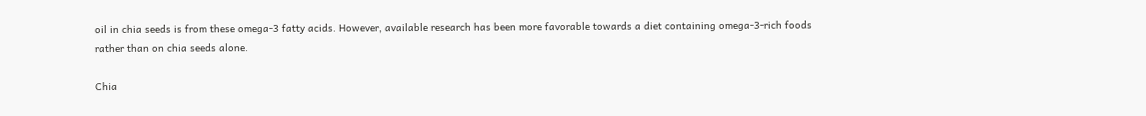oil in chia seeds is from these omega-3 fatty acids. However, available research has been more favorable towards a diet containing omega-3-rich foods rather than on chia seeds alone.

Chia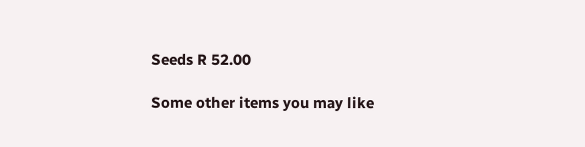Seeds R 52.00

Some other items you may like